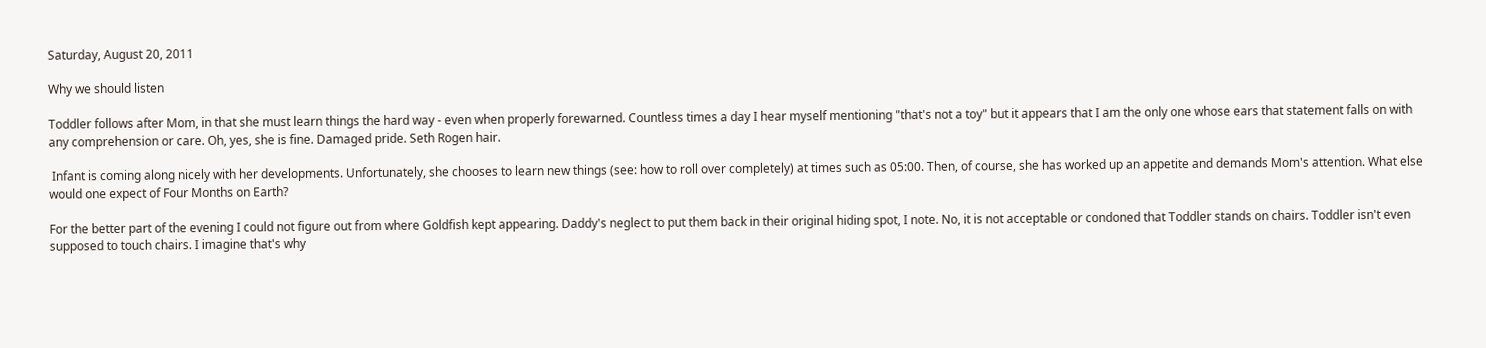Saturday, August 20, 2011

Why we should listen

Toddler follows after Mom, in that she must learn things the hard way - even when properly forewarned. Countless times a day I hear myself mentioning "that's not a toy" but it appears that I am the only one whose ears that statement falls on with any comprehension or care. Oh, yes, she is fine. Damaged pride. Seth Rogen hair.

 Infant is coming along nicely with her developments. Unfortunately, she chooses to learn new things (see: how to roll over completely) at times such as 05:00. Then, of course, she has worked up an appetite and demands Mom's attention. What else would one expect of Four Months on Earth?

For the better part of the evening I could not figure out from where Goldfish kept appearing. Daddy's neglect to put them back in their original hiding spot, I note. No, it is not acceptable or condoned that Toddler stands on chairs. Toddler isn't even supposed to touch chairs. I imagine that's why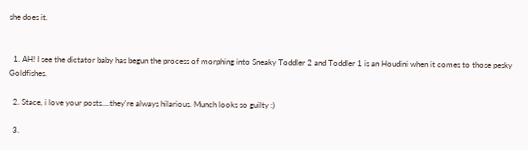she does it.


  1. AH! I see the dictator baby has begun the process of morphing into Sneaky Toddler 2 and Toddler 1 is an Houdini when it comes to those pesky Goldfishes.

  2. Stace, i love your posts....they're always hilarious. Munch looks so guilty :)

  3.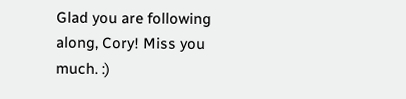Glad you are following along, Cory! Miss you much. :)